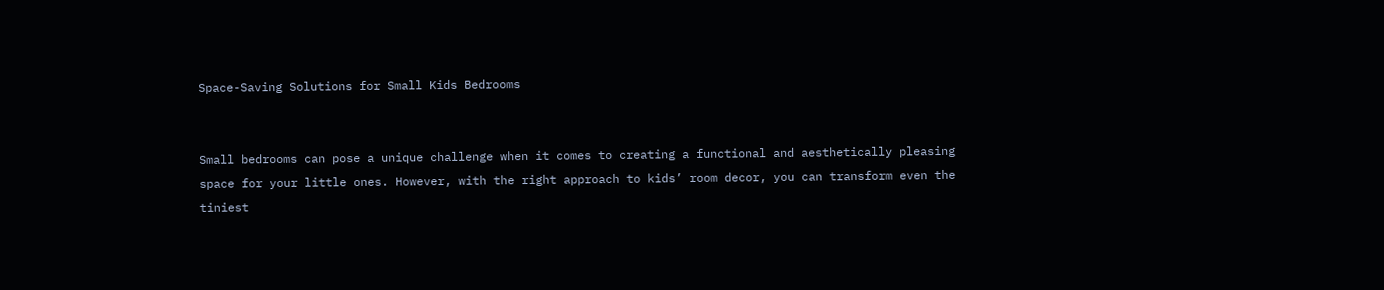Space-Saving Solutions for Small Kids Bedrooms


Small bedrooms can pose a unique challenge when it comes to creating a functional and aesthetically pleasing space for your little ones. However, with the right approach to kids’ room decor, you can transform even the tiniest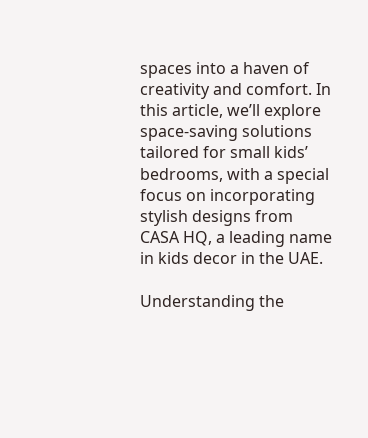spaces into a haven of creativity and comfort. In this article, we’ll explore space-saving solutions tailored for small kids’ bedrooms, with a special focus on incorporating stylish designs from CASA HQ, a leading name in kids decor in the UAE.

Understanding the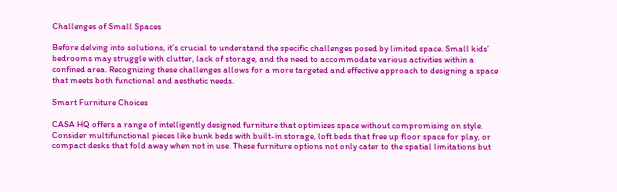Challenges of Small Spaces

Before delving into solutions, it’s crucial to understand the specific challenges posed by limited space. Small kids’ bedrooms may struggle with clutter, lack of storage, and the need to accommodate various activities within a confined area. Recognizing these challenges allows for a more targeted and effective approach to designing a space that meets both functional and aesthetic needs.

Smart Furniture Choices

CASA HQ offers a range of intelligently designed furniture that optimizes space without compromising on style. Consider multifunctional pieces like bunk beds with built-in storage, loft beds that free up floor space for play, or compact desks that fold away when not in use. These furniture options not only cater to the spatial limitations but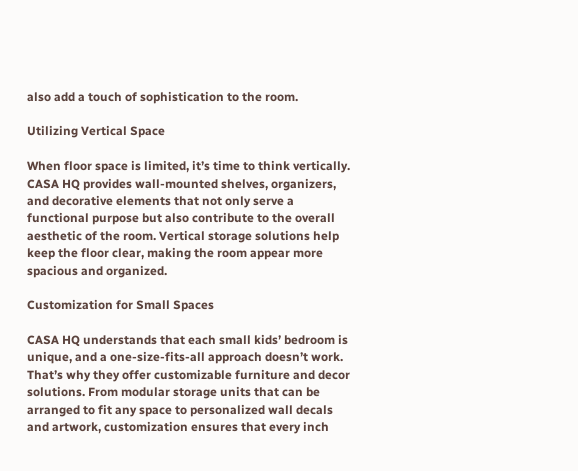also add a touch of sophistication to the room.

Utilizing Vertical Space

When floor space is limited, it’s time to think vertically. CASA HQ provides wall-mounted shelves, organizers, and decorative elements that not only serve a functional purpose but also contribute to the overall aesthetic of the room. Vertical storage solutions help keep the floor clear, making the room appear more spacious and organized.

Customization for Small Spaces

CASA HQ understands that each small kids’ bedroom is unique, and a one-size-fits-all approach doesn’t work. That’s why they offer customizable furniture and decor solutions. From modular storage units that can be arranged to fit any space to personalized wall decals and artwork, customization ensures that every inch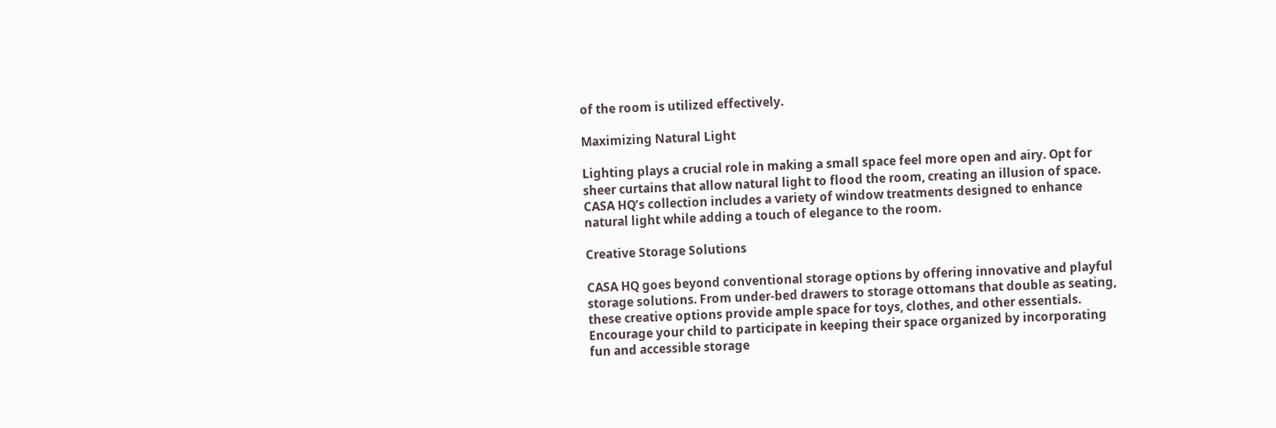of the room is utilized effectively.

Maximizing Natural Light

Lighting plays a crucial role in making a small space feel more open and airy. Opt for sheer curtains that allow natural light to flood the room, creating an illusion of space. CASA HQ’s collection includes a variety of window treatments designed to enhance natural light while adding a touch of elegance to the room.

Creative Storage Solutions

CASA HQ goes beyond conventional storage options by offering innovative and playful storage solutions. From under-bed drawers to storage ottomans that double as seating, these creative options provide ample space for toys, clothes, and other essentials. Encourage your child to participate in keeping their space organized by incorporating fun and accessible storage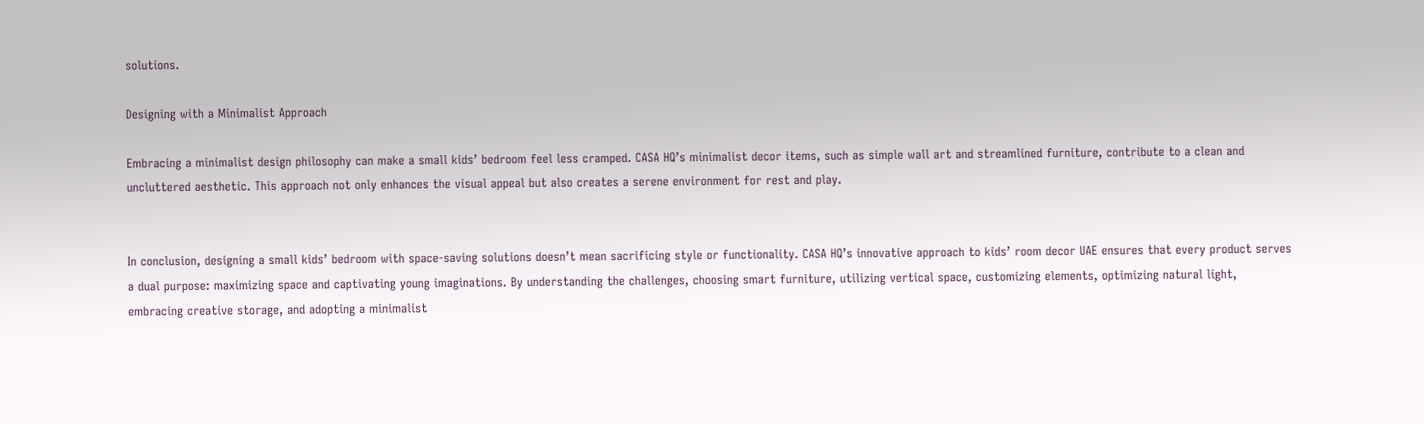solutions.

Designing with a Minimalist Approach

Embracing a minimalist design philosophy can make a small kids’ bedroom feel less cramped. CASA HQ’s minimalist decor items, such as simple wall art and streamlined furniture, contribute to a clean and uncluttered aesthetic. This approach not only enhances the visual appeal but also creates a serene environment for rest and play.


In conclusion, designing a small kids’ bedroom with space-saving solutions doesn’t mean sacrificing style or functionality. CASA HQ’s innovative approach to kids’ room decor UAE ensures that every product serves a dual purpose: maximizing space and captivating young imaginations. By understanding the challenges, choosing smart furniture, utilizing vertical space, customizing elements, optimizing natural light, embracing creative storage, and adopting a minimalist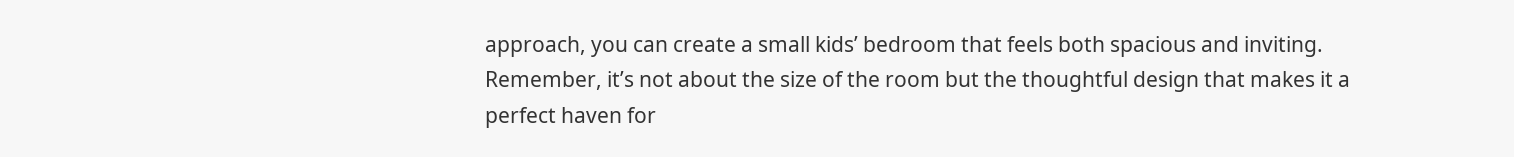approach, you can create a small kids’ bedroom that feels both spacious and inviting. Remember, it’s not about the size of the room but the thoughtful design that makes it a perfect haven for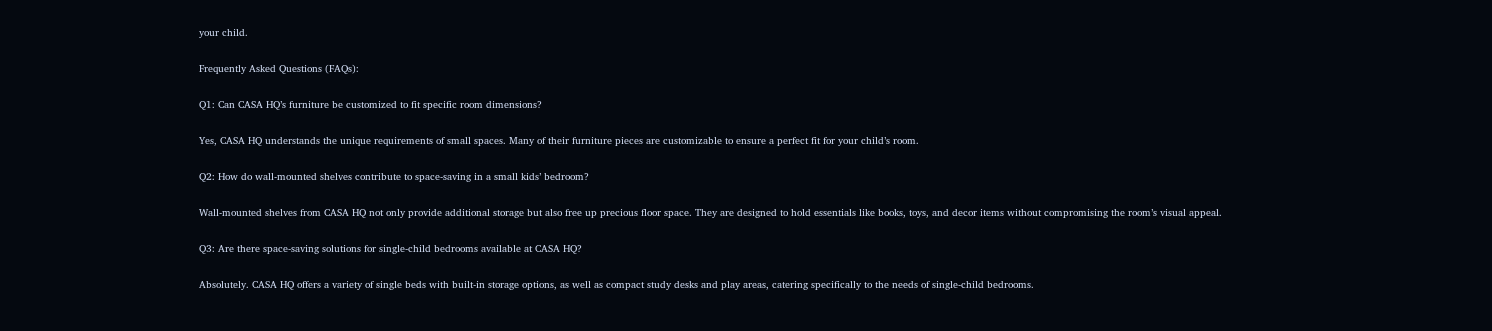your child.

Frequently Asked Questions (FAQs):

Q1: Can CASA HQ’s furniture be customized to fit specific room dimensions?

Yes, CASA HQ understands the unique requirements of small spaces. Many of their furniture pieces are customizable to ensure a perfect fit for your child’s room.

Q2: How do wall-mounted shelves contribute to space-saving in a small kids’ bedroom?

Wall-mounted shelves from CASA HQ not only provide additional storage but also free up precious floor space. They are designed to hold essentials like books, toys, and decor items without compromising the room’s visual appeal.

Q3: Are there space-saving solutions for single-child bedrooms available at CASA HQ?

Absolutely. CASA HQ offers a variety of single beds with built-in storage options, as well as compact study desks and play areas, catering specifically to the needs of single-child bedrooms.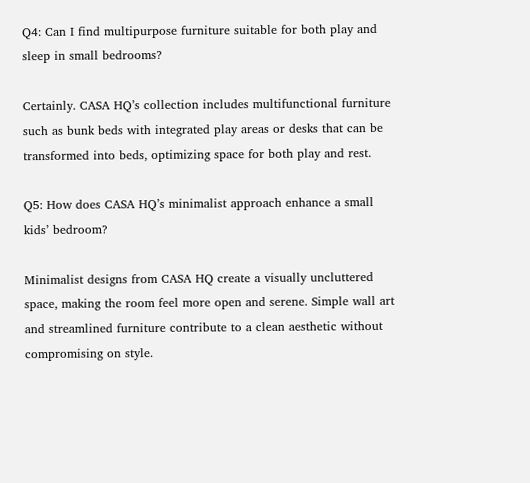Q4: Can I find multipurpose furniture suitable for both play and sleep in small bedrooms?

Certainly. CASA HQ’s collection includes multifunctional furniture such as bunk beds with integrated play areas or desks that can be transformed into beds, optimizing space for both play and rest.

Q5: How does CASA HQ’s minimalist approach enhance a small kids’ bedroom?

Minimalist designs from CASA HQ create a visually uncluttered space, making the room feel more open and serene. Simple wall art and streamlined furniture contribute to a clean aesthetic without compromising on style.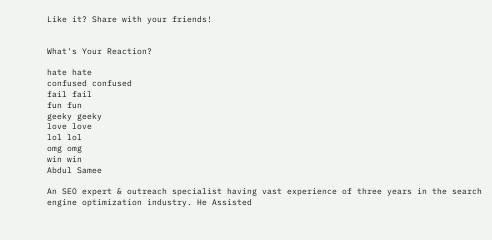Like it? Share with your friends!


What's Your Reaction?

hate hate
confused confused
fail fail
fun fun
geeky geeky
love love
lol lol
omg omg
win win
Abdul Samee

An SEO expert & outreach specialist having vast experience of three years in the search engine optimization industry. He Assisted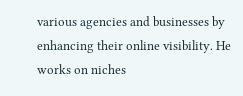various agencies and businesses by enhancing their online visibility. He works on niches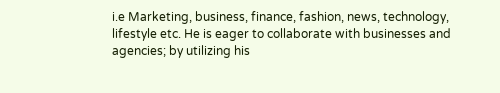i.e Marketing, business, finance, fashion, news, technology, lifestyle etc. He is eager to collaborate with businesses and agencies; by utilizing his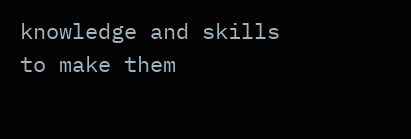knowledge and skills to make them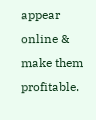appear online & make them profitable.